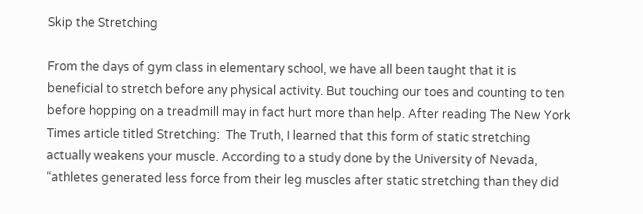Skip the Stretching

From the days of gym class in elementary school, we have all been taught that it is beneficial to stretch before any physical activity. But touching our toes and counting to ten before hopping on a treadmill may in fact hurt more than help. After reading The New York Times article titled Stretching:  The Truth, I learned that this form of static stretching actually weakens your muscle. According to a study done by the University of Nevada, “athletes generated less force from their leg muscles after static stretching than they did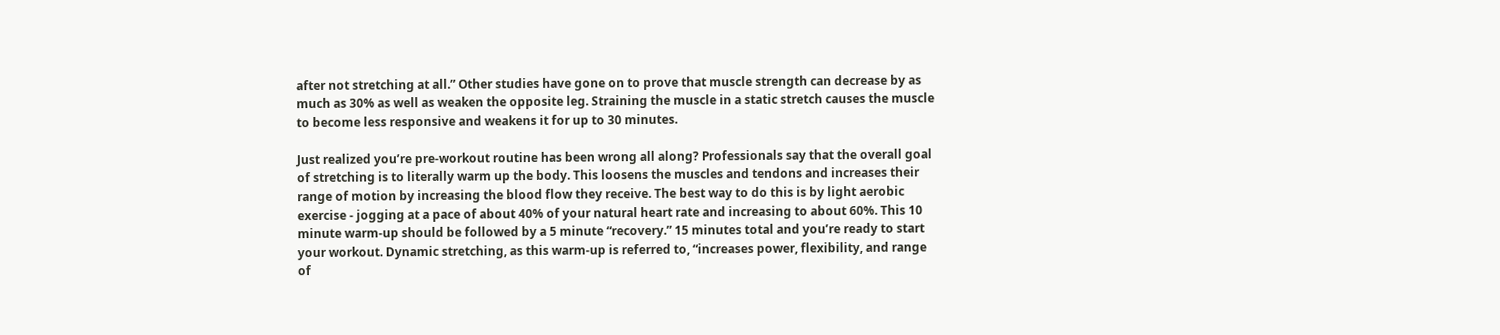after not stretching at all.” Other studies have gone on to prove that muscle strength can decrease by as much as 30% as well as weaken the opposite leg. Straining the muscle in a static stretch causes the muscle to become less responsive and weakens it for up to 30 minutes.

Just realized you’re pre-workout routine has been wrong all along? Professionals say that the overall goal of stretching is to literally warm up the body. This loosens the muscles and tendons and increases their range of motion by increasing the blood flow they receive. The best way to do this is by light aerobic exercise - jogging at a pace of about 40% of your natural heart rate and increasing to about 60%. This 10 minute warm-up should be followed by a 5 minute “recovery.” 15 minutes total and you’re ready to start your workout. Dynamic stretching, as this warm-up is referred to, “increases power, flexibility, and range of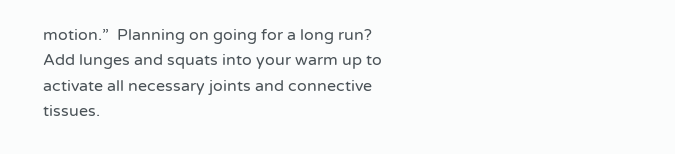motion.”  Planning on going for a long run? Add lunges and squats into your warm up to activate all necessary joints and connective tissues.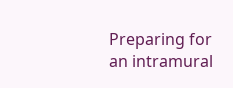Preparing for an intramural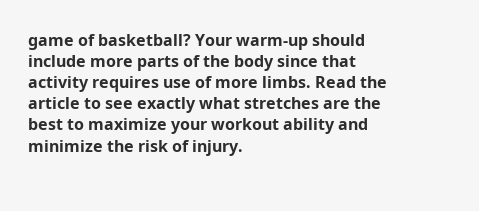game of basketball? Your warm-up should include more parts of the body since that activity requires use of more limbs. Read the article to see exactly what stretches are the best to maximize your workout ability and minimize the risk of injury.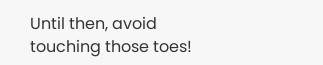Until then, avoid touching those toes!